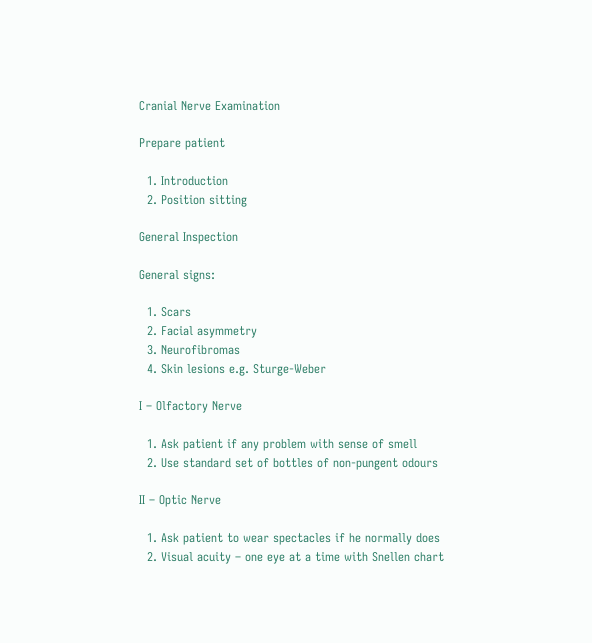Cranial Nerve Examination

Prepare patient

  1. Introduction
  2. Position sitting

General Inspection

General signs:

  1. Scars
  2. Facial asymmetry
  3. Neurofibromas
  4. Skin lesions e.g. Sturge-Weber

I – Olfactory Nerve

  1. Ask patient if any problem with sense of smell
  2. Use standard set of bottles of non-pungent odours

II – Optic Nerve

  1. Ask patient to wear spectacles if he normally does
  2. Visual acuity – one eye at a time with Snellen chart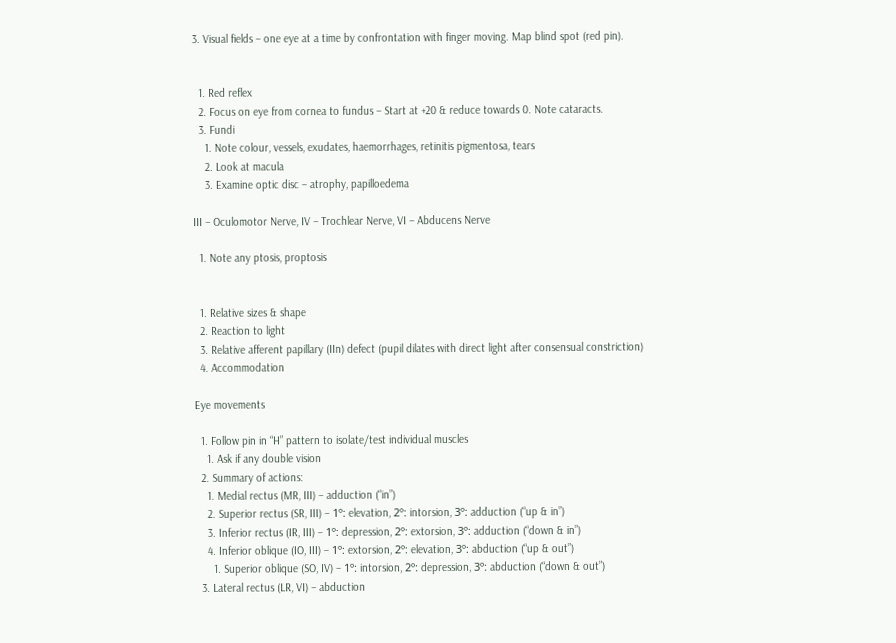3. Visual fields – one eye at a time by confrontation with finger moving. Map blind spot (red pin).


  1. Red reflex
  2. Focus on eye from cornea to fundus – Start at +20 & reduce towards 0. Note cataracts.
  3. Fundi
    1. Note colour, vessels, exudates, haemorrhages, retinitis pigmentosa, tears
    2. Look at macula
    3. Examine optic disc – atrophy, papilloedema

III – Oculomotor Nerve, IV – Trochlear Nerve, VI – Abducens Nerve

  1. Note any ptosis, proptosis


  1. Relative sizes & shape
  2. Reaction to light
  3. Relative afferent papillary (IIn) defect (pupil dilates with direct light after consensual constriction)
  4. Accommodation

Eye movements

  1. Follow pin in “H” pattern to isolate/test individual muscles
    1. Ask if any double vision
  2. Summary of actions:
    1. Medial rectus (MR, III) – adduction (“in”)
    2. Superior rectus (SR, III) – 1º: elevation, 2º: intorsion, 3º: adduction (“up & in”)
    3. Inferior rectus (IR, III) – 1º: depression, 2º: extorsion, 3º: adduction (“down & in”)
    4. Inferior oblique (IO, III) – 1º: extorsion, 2º: elevation, 3º: abduction (“up & out”)
      1. Superior oblique (SO, IV) – 1º: intorsion, 2º: depression, 3º: abduction (“down & out”)
  3. Lateral rectus (LR, VI) – abduction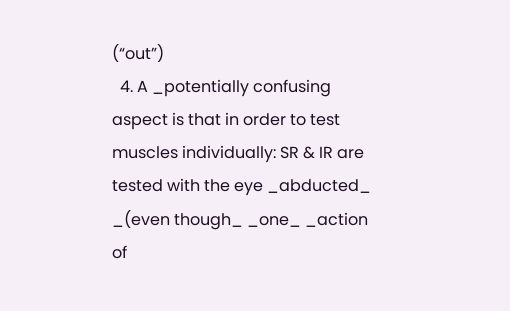(“out”)
  4. A _potentially confusing aspect is that in order to test muscles individually: SR & IR are tested with the eye _abducted_ _(even though_ _one_ _action of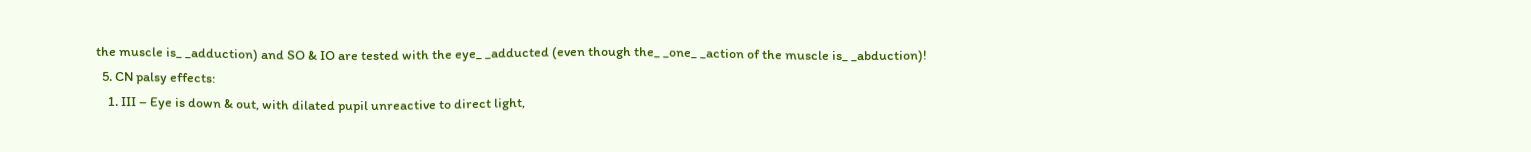the muscle is_ _adduction) and SO & IO are tested with the eye_ _adducted (even though the_ _one_ _action of the muscle is_ _abduction)!
  5. CN palsy effects:
    1. III – Eye is down & out, with dilated pupil unreactive to direct light,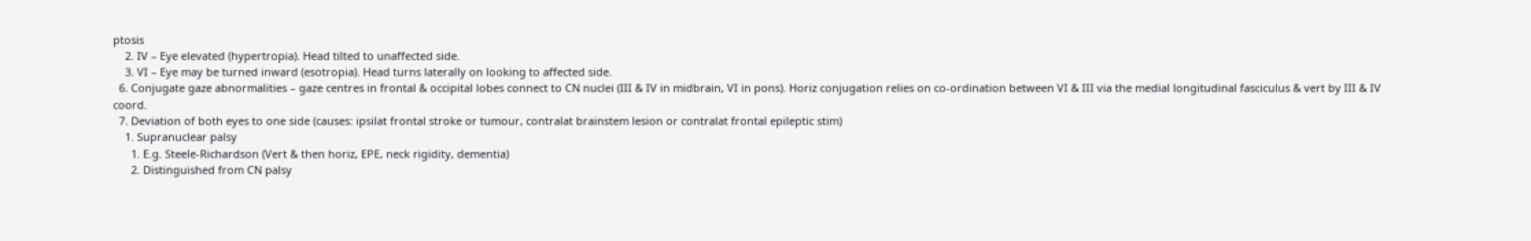ptosis
    2. IV – Eye elevated (hypertropia). Head tilted to unaffected side.
    3. VI – Eye may be turned inward (esotropia). Head turns laterally on looking to affected side.
  6. Conjugate gaze abnormalities – gaze centres in frontal & occipital lobes connect to CN nuclei (III & IV in midbrain, VI in pons). Horiz conjugation relies on co-ordination between VI & III via the medial longitudinal fasciculus & vert by III & IV coord.
  7. Deviation of both eyes to one side (causes: ipsilat frontal stroke or tumour, contralat brainstem lesion or contralat frontal epileptic stim)
    1. Supranuclear palsy
      1. E.g. Steele-Richardson (Vert & then horiz, EPE, neck rigidity, dementia)
      2. Distinguished from CN palsy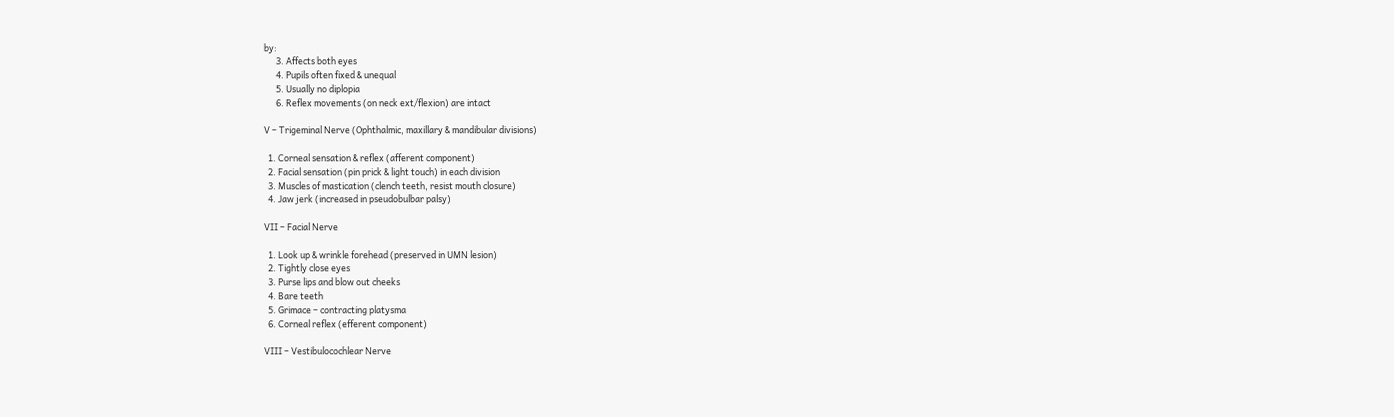by:
      3. Affects both eyes
      4. Pupils often fixed & unequal
      5. Usually no diplopia
      6. Reflex movements (on neck ext/flexion) are intact

V – Trigeminal Nerve (Ophthalmic, maxillary & mandibular divisions)

  1. Corneal sensation & reflex (afferent component)
  2. Facial sensation (pin prick & light touch) in each division
  3. Muscles of mastication (clench teeth, resist mouth closure)
  4. Jaw jerk (increased in pseudobulbar palsy)

VII – Facial Nerve

  1. Look up & wrinkle forehead (preserved in UMN lesion)
  2. Tightly close eyes
  3. Purse lips and blow out cheeks
  4. Bare teeth
  5. Grimace – contracting platysma
  6. Corneal reflex (efferent component)

VIII – Vestibulocochlear Nerve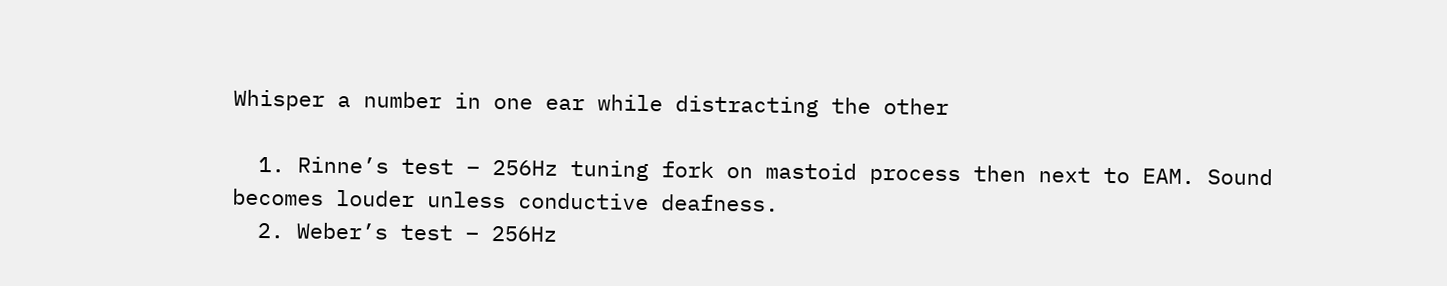Whisper a number in one ear while distracting the other

  1. Rinne’s test – 256Hz tuning fork on mastoid process then next to EAM. Sound becomes louder unless conductive deafness.
  2. Weber’s test – 256Hz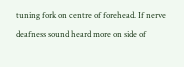tuning fork on centre of forehead. If nerve deafness sound heard more on side of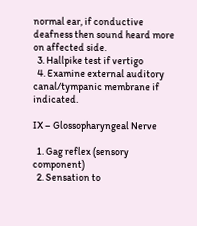normal ear, if conductive deafness then sound heard more on affected side.
  3. Hallpike test if vertigo
  4. Examine external auditory canal/tympanic membrane if indicated.

IX – Glossopharyngeal Nerve

  1. Gag reflex (sensory component)
  2. Sensation to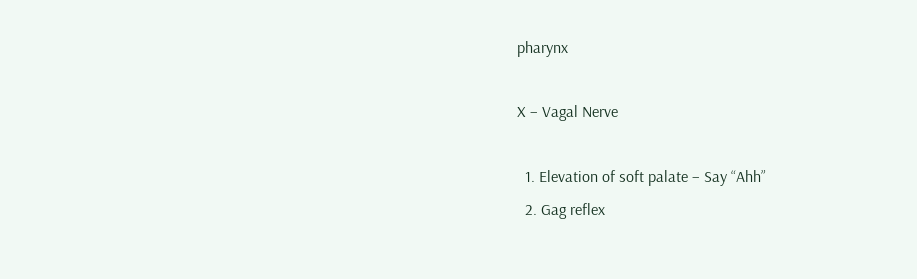pharynx

X – Vagal Nerve

  1. Elevation of soft palate – Say “Ahh”
  2. Gag reflex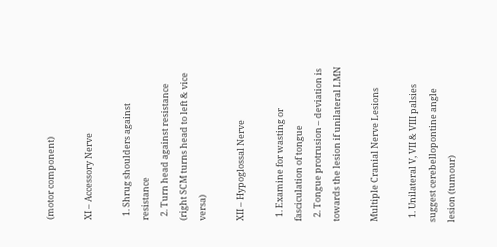(motor component)

XI – Accessory Nerve

  1. Shrug shoulders against resistance
  2. Turn head against resistance (right SCM turns head to left & vice versa)

XII – Hypoglossal Nerve

  1. Examine for wasting or fasciculation of tongue
  2. Tongue protrusion – deviation is towards the lesion if unilateral LMN

Multiple Cranial Nerve Lesions

  1. Unilateral V, VII & VIII palsies suggest cerebellopontine angle lesion (tumour)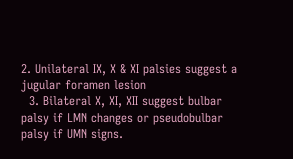2. Unilateral IX, X & XI palsies suggest a jugular foramen lesion
  3. Bilateral X, XI, XII suggest bulbar palsy if LMN changes or pseudobulbar palsy if UMN signs.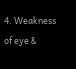4. Weakness of eye &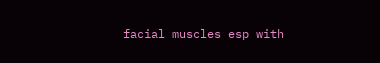facial muscles esp with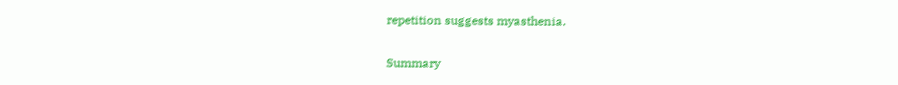repetition suggests myasthenia.

Summary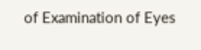of Examination of Eyes